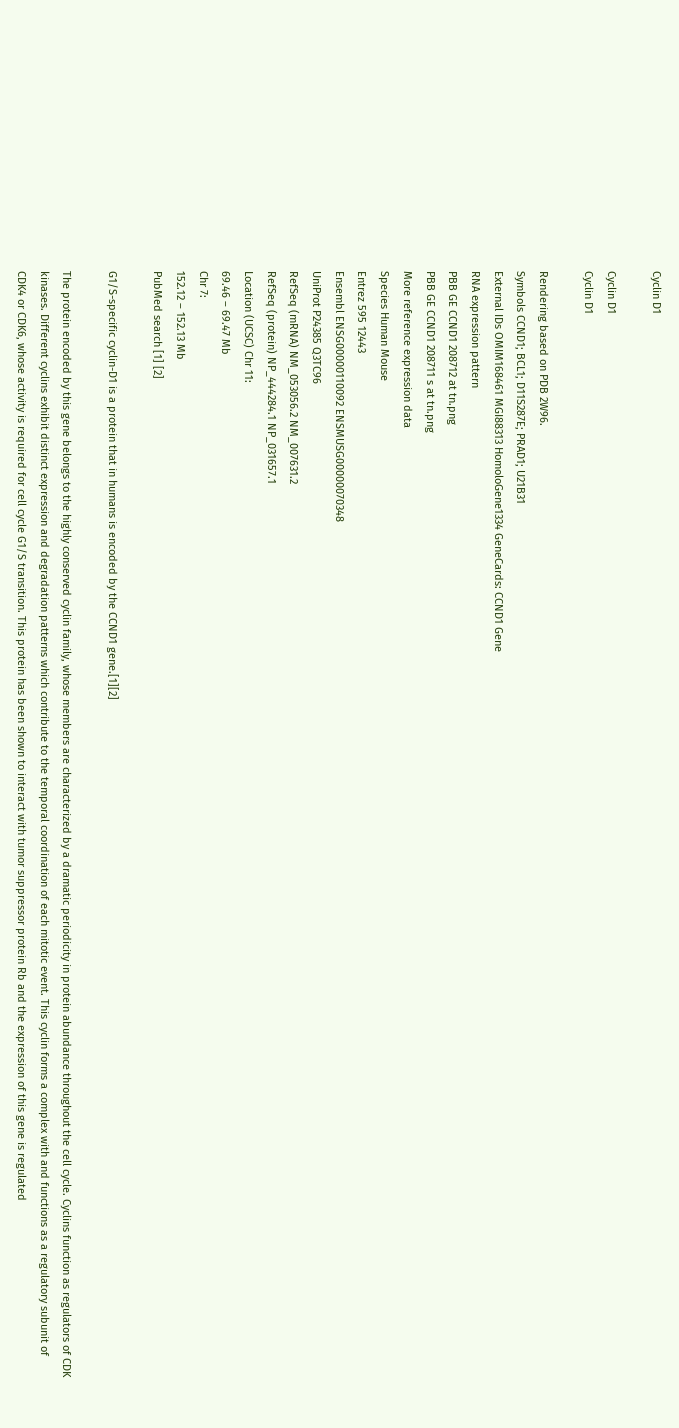Cyclin D1

Cyclin D1
Cyclin D1

Rendering based on PDB 2W96.
Symbols CCND1; BCL1; D11S287E; PRAD1; U21B31
External IDs OMIM168461 MGI88313 HomoloGene1334 GeneCards: CCND1 Gene
RNA expression pattern
PBB GE CCND1 208712 at tn.png
PBB GE CCND1 208711 s at tn.png
More reference expression data
Species Human Mouse
Entrez 595 12443
Ensembl ENSG00000110092 ENSMUSG00000070348
UniProt P24385 Q3TC96
RefSeq (mRNA) NM_053056.2 NM_007631.2
RefSeq (protein) NP_444284.1 NP_031657.1
Location (UCSC) Chr 11:
69.46 – 69.47 Mb
Chr 7:
152.12 – 152.13 Mb
PubMed search [1] [2]

G1/S-specific cyclin-D1 is a protein that in humans is encoded by the CCND1 gene.[1][2]

The protein encoded by this gene belongs to the highly conserved cyclin family, whose members are characterized by a dramatic periodicity in protein abundance throughout the cell cycle. Cyclins function as regulators of CDK kinases. Different cyclins exhibit distinct expression and degradation patterns which contribute to the temporal coordination of each mitotic event. This cyclin forms a complex with and functions as a regulatory subunit of CDK4 or CDK6, whose activity is required for cell cycle G1/S transition. This protein has been shown to interact with tumor suppressor protein Rb and the expression of this gene is regulated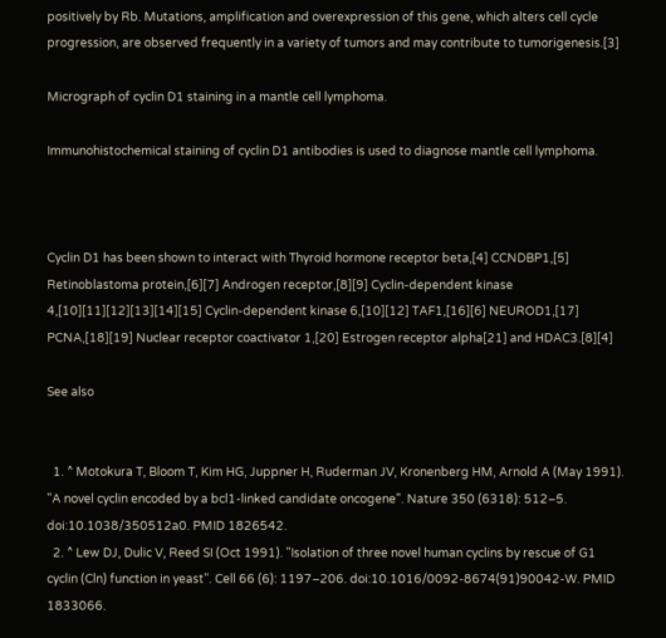positively by Rb. Mutations, amplification and overexpression of this gene, which alters cell cycle progression, are observed frequently in a variety of tumors and may contribute to tumorigenesis.[3]

Micrograph of cyclin D1 staining in a mantle cell lymphoma.

Immunohistochemical staining of cyclin D1 antibodies is used to diagnose mantle cell lymphoma.



Cyclin D1 has been shown to interact with Thyroid hormone receptor beta,[4] CCNDBP1,[5] Retinoblastoma protein,[6][7] Androgen receptor,[8][9] Cyclin-dependent kinase 4,[10][11][12][13][14][15] Cyclin-dependent kinase 6,[10][12] TAF1,[16][6] NEUROD1,[17] PCNA,[18][19] Nuclear receptor coactivator 1,[20] Estrogen receptor alpha[21] and HDAC3.[8][4]

See also


  1. ^ Motokura T, Bloom T, Kim HG, Juppner H, Ruderman JV, Kronenberg HM, Arnold A (May 1991). "A novel cyclin encoded by a bcl1-linked candidate oncogene". Nature 350 (6318): 512–5. doi:10.1038/350512a0. PMID 1826542.
  2. ^ Lew DJ, Dulic V, Reed SI (Oct 1991). "Isolation of three novel human cyclins by rescue of G1 cyclin (Cln) function in yeast". Cell 66 (6): 1197–206. doi:10.1016/0092-8674(91)90042-W. PMID 1833066.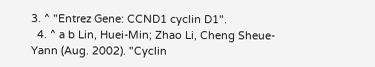3. ^ "Entrez Gene: CCND1 cyclin D1".
  4. ^ a b Lin, Huei-Min; Zhao Li, Cheng Sheue-Yann (Aug. 2002). "Cyclin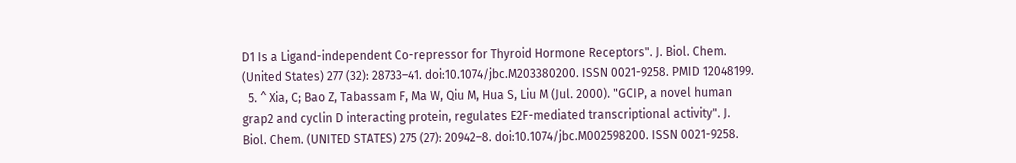D1 Is a Ligand-independent Co-repressor for Thyroid Hormone Receptors". J. Biol. Chem. (United States) 277 (32): 28733–41. doi:10.1074/jbc.M203380200. ISSN 0021-9258. PMID 12048199.
  5. ^ Xia, C; Bao Z, Tabassam F, Ma W, Qiu M, Hua S, Liu M (Jul. 2000). "GCIP, a novel human grap2 and cyclin D interacting protein, regulates E2F-mediated transcriptional activity". J. Biol. Chem. (UNITED STATES) 275 (27): 20942–8. doi:10.1074/jbc.M002598200. ISSN 0021-9258.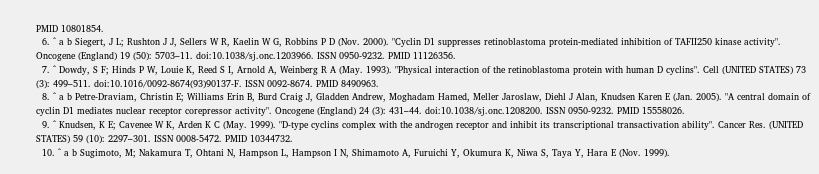PMID 10801854.
  6. ^ a b Siegert, J L; Rushton J J, Sellers W R, Kaelin W G, Robbins P D (Nov. 2000). "Cyclin D1 suppresses retinoblastoma protein-mediated inhibition of TAFII250 kinase activity". Oncogene (England) 19 (50): 5703–11. doi:10.1038/sj.onc.1203966. ISSN 0950-9232. PMID 11126356.
  7. ^ Dowdy, S F; Hinds P W, Louie K, Reed S I, Arnold A, Weinberg R A (May. 1993). "Physical interaction of the retinoblastoma protein with human D cyclins". Cell (UNITED STATES) 73 (3): 499–511. doi:10.1016/0092-8674(93)90137-F. ISSN 0092-8674. PMID 8490963.
  8. ^ a b Petre-Draviam, Christin E; Williams Erin B, Burd Craig J, Gladden Andrew, Moghadam Hamed, Meller Jaroslaw, Diehl J Alan, Knudsen Karen E (Jan. 2005). "A central domain of cyclin D1 mediates nuclear receptor corepressor activity". Oncogene (England) 24 (3): 431–44. doi:10.1038/sj.onc.1208200. ISSN 0950-9232. PMID 15558026.
  9. ^ Knudsen, K E; Cavenee W K, Arden K C (May. 1999). "D-type cyclins complex with the androgen receptor and inhibit its transcriptional transactivation ability". Cancer Res. (UNITED STATES) 59 (10): 2297–301. ISSN 0008-5472. PMID 10344732.
  10. ^ a b Sugimoto, M; Nakamura T, Ohtani N, Hampson L, Hampson I N, Shimamoto A, Furuichi Y, Okumura K, Niwa S, Taya Y, Hara E (Nov. 1999).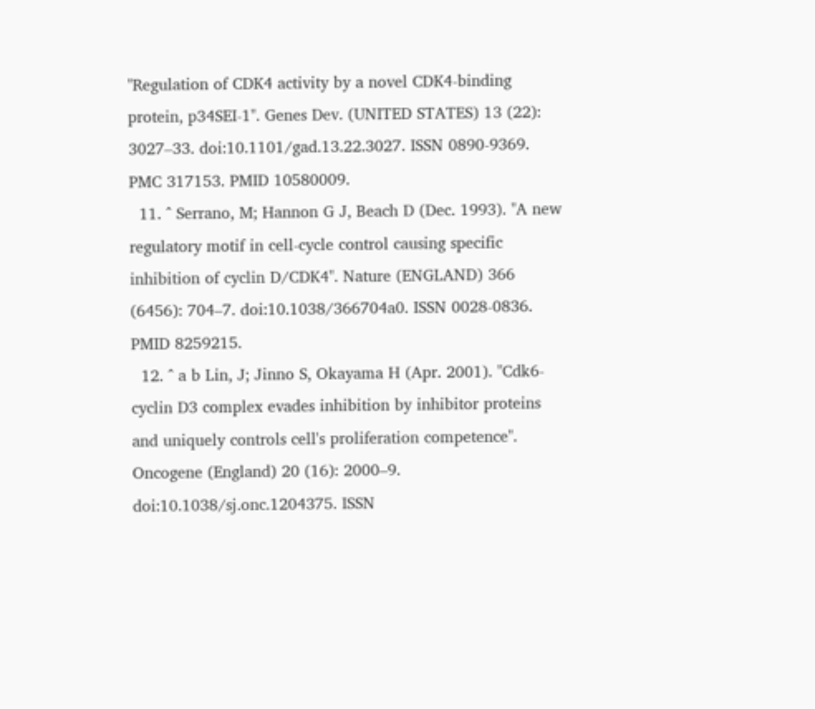"Regulation of CDK4 activity by a novel CDK4-binding protein, p34SEI-1". Genes Dev. (UNITED STATES) 13 (22): 3027–33. doi:10.1101/gad.13.22.3027. ISSN 0890-9369. PMC 317153. PMID 10580009.
  11. ^ Serrano, M; Hannon G J, Beach D (Dec. 1993). "A new regulatory motif in cell-cycle control causing specific inhibition of cyclin D/CDK4". Nature (ENGLAND) 366 (6456): 704–7. doi:10.1038/366704a0. ISSN 0028-0836. PMID 8259215.
  12. ^ a b Lin, J; Jinno S, Okayama H (Apr. 2001). "Cdk6-cyclin D3 complex evades inhibition by inhibitor proteins and uniquely controls cell's proliferation competence". Oncogene (England) 20 (16): 2000–9. doi:10.1038/sj.onc.1204375. ISSN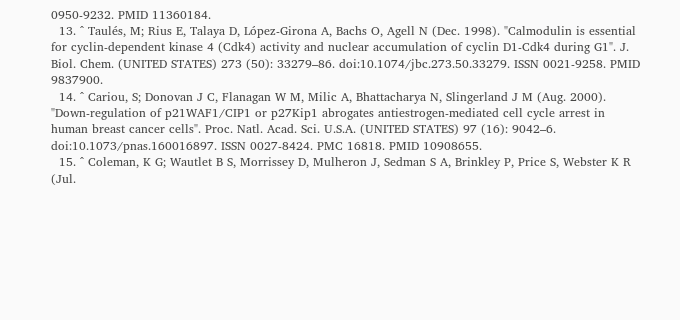0950-9232. PMID 11360184.
  13. ^ Taulés, M; Rius E, Talaya D, López-Girona A, Bachs O, Agell N (Dec. 1998). "Calmodulin is essential for cyclin-dependent kinase 4 (Cdk4) activity and nuclear accumulation of cyclin D1-Cdk4 during G1". J. Biol. Chem. (UNITED STATES) 273 (50): 33279–86. doi:10.1074/jbc.273.50.33279. ISSN 0021-9258. PMID 9837900.
  14. ^ Cariou, S; Donovan J C, Flanagan W M, Milic A, Bhattacharya N, Slingerland J M (Aug. 2000). "Down-regulation of p21WAF1/CIP1 or p27Kip1 abrogates antiestrogen-mediated cell cycle arrest in human breast cancer cells". Proc. Natl. Acad. Sci. U.S.A. (UNITED STATES) 97 (16): 9042–6. doi:10.1073/pnas.160016897. ISSN 0027-8424. PMC 16818. PMID 10908655.
  15. ^ Coleman, K G; Wautlet B S, Morrissey D, Mulheron J, Sedman S A, Brinkley P, Price S, Webster K R (Jul.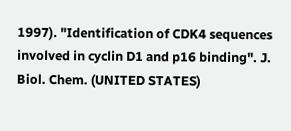1997). "Identification of CDK4 sequences involved in cyclin D1 and p16 binding". J. Biol. Chem. (UNITED STATES)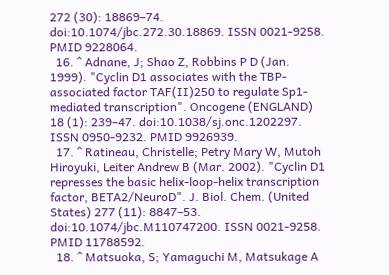272 (30): 18869–74. doi:10.1074/jbc.272.30.18869. ISSN 0021-9258. PMID 9228064.
  16. ^ Adnane, J; Shao Z, Robbins P D (Jan. 1999). "Cyclin D1 associates with the TBP-associated factor TAF(II)250 to regulate Sp1-mediated transcription". Oncogene (ENGLAND) 18 (1): 239–47. doi:10.1038/sj.onc.1202297. ISSN 0950-9232. PMID 9926939.
  17. ^ Ratineau, Christelle; Petry Mary W, Mutoh Hiroyuki, Leiter Andrew B (Mar. 2002). "Cyclin D1 represses the basic helix-loop-helix transcription factor, BETA2/NeuroD". J. Biol. Chem. (United States) 277 (11): 8847–53. doi:10.1074/jbc.M110747200. ISSN 0021-9258. PMID 11788592.
  18. ^ Matsuoka, S; Yamaguchi M, Matsukage A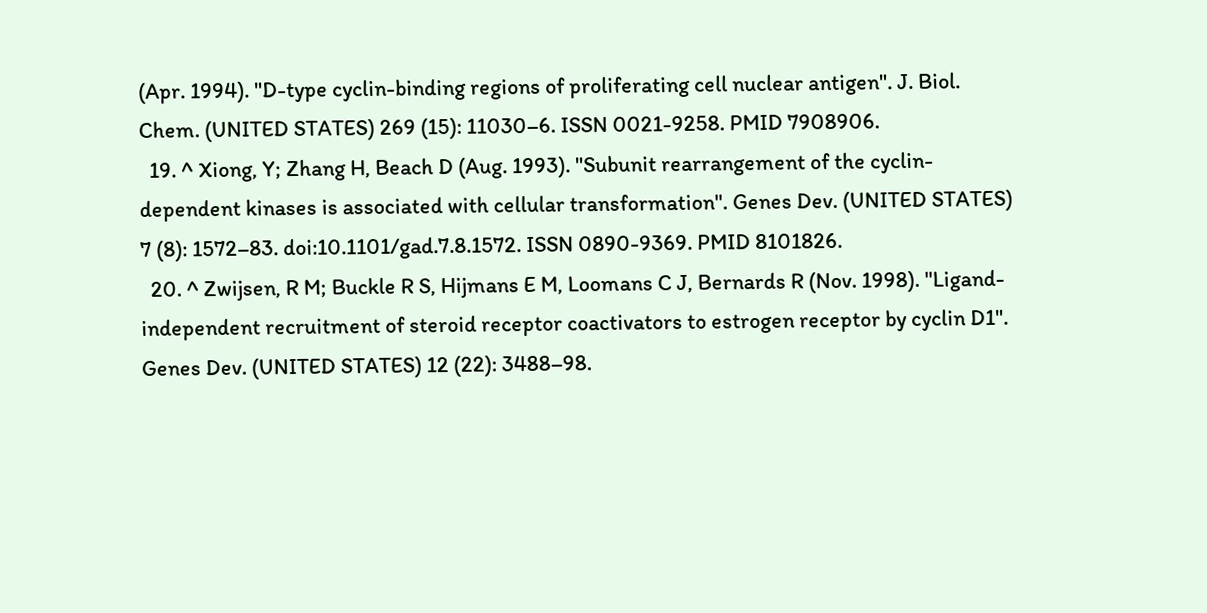(Apr. 1994). "D-type cyclin-binding regions of proliferating cell nuclear antigen". J. Biol. Chem. (UNITED STATES) 269 (15): 11030–6. ISSN 0021-9258. PMID 7908906.
  19. ^ Xiong, Y; Zhang H, Beach D (Aug. 1993). "Subunit rearrangement of the cyclin-dependent kinases is associated with cellular transformation". Genes Dev. (UNITED STATES) 7 (8): 1572–83. doi:10.1101/gad.7.8.1572. ISSN 0890-9369. PMID 8101826.
  20. ^ Zwijsen, R M; Buckle R S, Hijmans E M, Loomans C J, Bernards R (Nov. 1998). "Ligand-independent recruitment of steroid receptor coactivators to estrogen receptor by cyclin D1". Genes Dev. (UNITED STATES) 12 (22): 3488–98.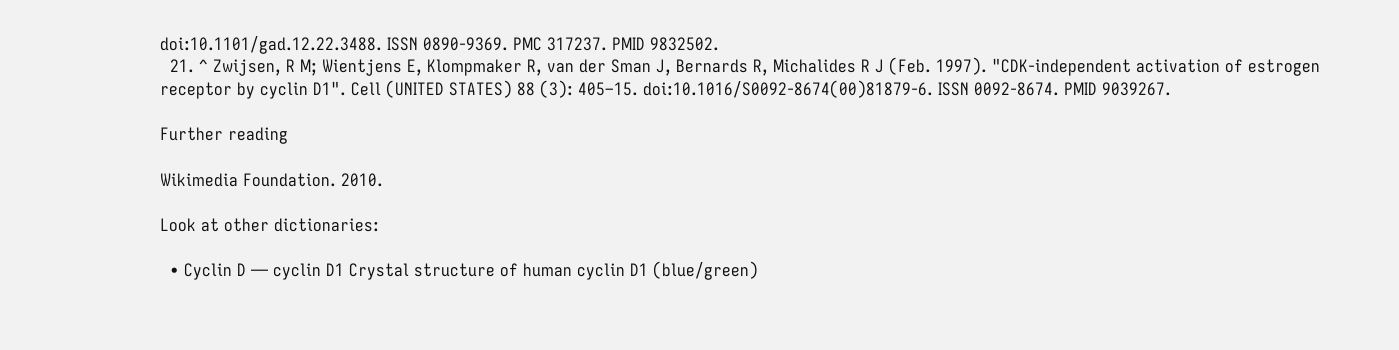doi:10.1101/gad.12.22.3488. ISSN 0890-9369. PMC 317237. PMID 9832502.
  21. ^ Zwijsen, R M; Wientjens E, Klompmaker R, van der Sman J, Bernards R, Michalides R J (Feb. 1997). "CDK-independent activation of estrogen receptor by cyclin D1". Cell (UNITED STATES) 88 (3): 405–15. doi:10.1016/S0092-8674(00)81879-6. ISSN 0092-8674. PMID 9039267.

Further reading

Wikimedia Foundation. 2010.

Look at other dictionaries:

  • Cyclin D — cyclin D1 Crystal structure of human cyclin D1 (blue/green)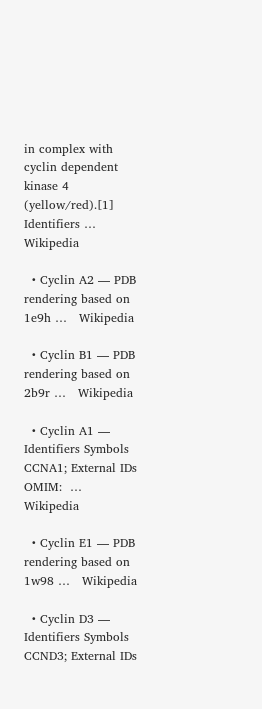in complex with cyclin dependent kinase 4 (yellow/red).[1] Identifiers …   Wikipedia

  • Cyclin A2 — PDB rendering based on 1e9h …   Wikipedia

  • Cyclin B1 — PDB rendering based on 2b9r …   Wikipedia

  • Cyclin A1 — Identifiers Symbols CCNA1; External IDs OMIM:  …   Wikipedia

  • Cyclin E1 — PDB rendering based on 1w98 …   Wikipedia

  • Cyclin D3 — Identifiers Symbols CCND3; External IDs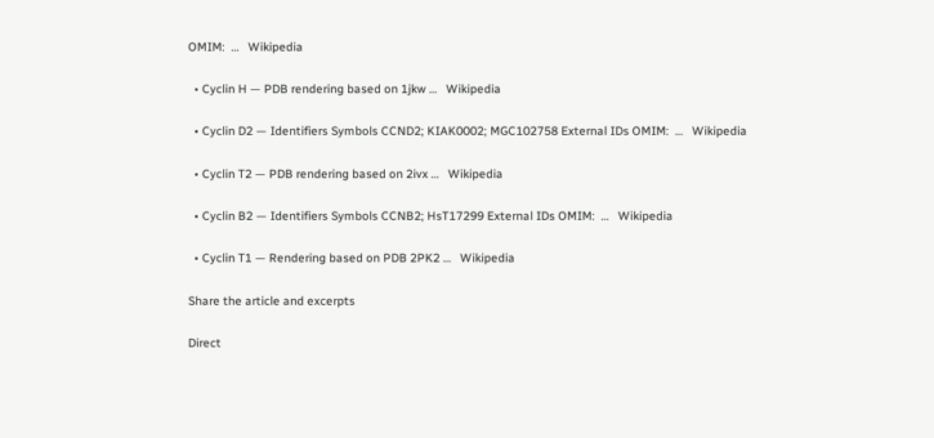OMIM:  …   Wikipedia

  • Cyclin H — PDB rendering based on 1jkw …   Wikipedia

  • Cyclin D2 — Identifiers Symbols CCND2; KIAK0002; MGC102758 External IDs OMIM:  …   Wikipedia

  • Cyclin T2 — PDB rendering based on 2ivx …   Wikipedia

  • Cyclin B2 — Identifiers Symbols CCNB2; HsT17299 External IDs OMIM:  …   Wikipedia

  • Cyclin T1 — Rendering based on PDB 2PK2 …   Wikipedia

Share the article and excerpts

Direct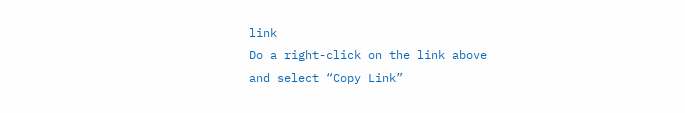link
Do a right-click on the link above
and select “Copy Link”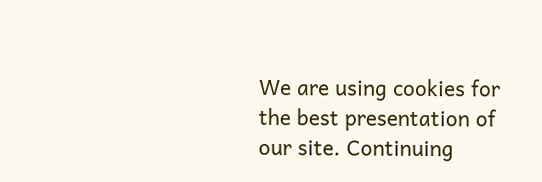We are using cookies for the best presentation of our site. Continuing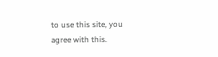to use this site, you agree with this.